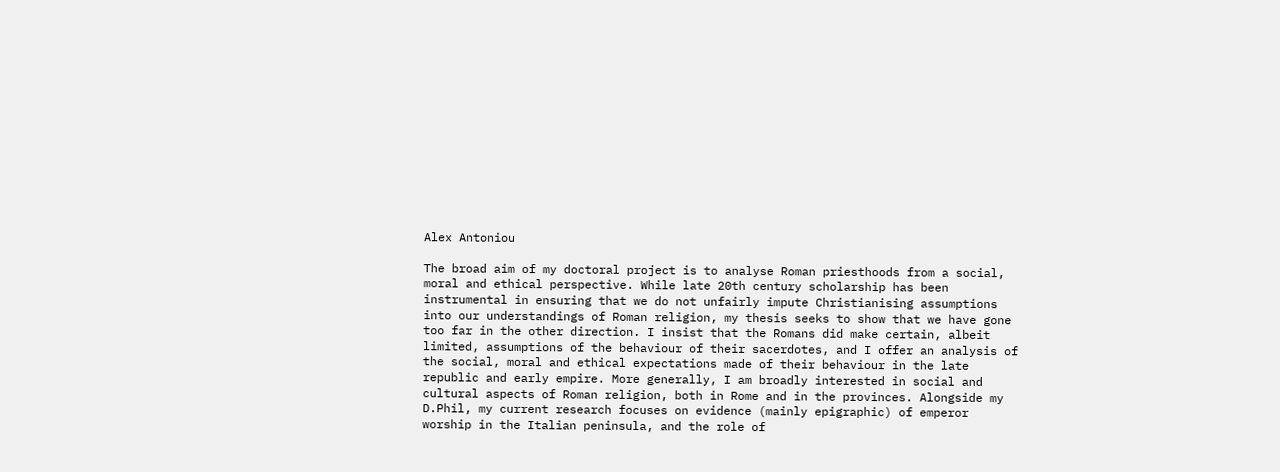Alex Antoniou

The broad aim of my doctoral project is to analyse Roman priesthoods from a social, moral and ethical perspective. While late 20th century scholarship has been instrumental in ensuring that we do not unfairly impute Christianising assumptions into our understandings of Roman religion, my thesis seeks to show that we have gone too far in the other direction. I insist that the Romans did make certain, albeit limited, assumptions of the behaviour of their sacerdotes, and I offer an analysis of the social, moral and ethical expectations made of their behaviour in the late republic and early empire. More generally, I am broadly interested in social and cultural aspects of Roman religion, both in Rome and in the provinces. Alongside my D.Phil, my current research focuses on evidence (mainly epigraphic) of emperor worship in the Italian peninsula, and the role of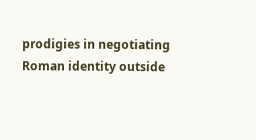prodigies in negotiating Roman identity outside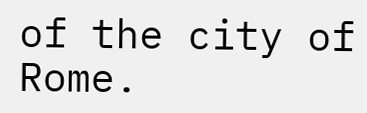of the city of Rome.